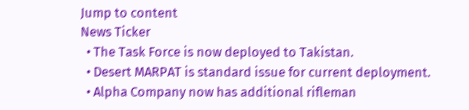Jump to content
News Ticker
  • The Task Force is now deployed to Takistan.
  • Desert MARPAT is standard issue for current deployment.
  • Alpha Company now has additional rifleman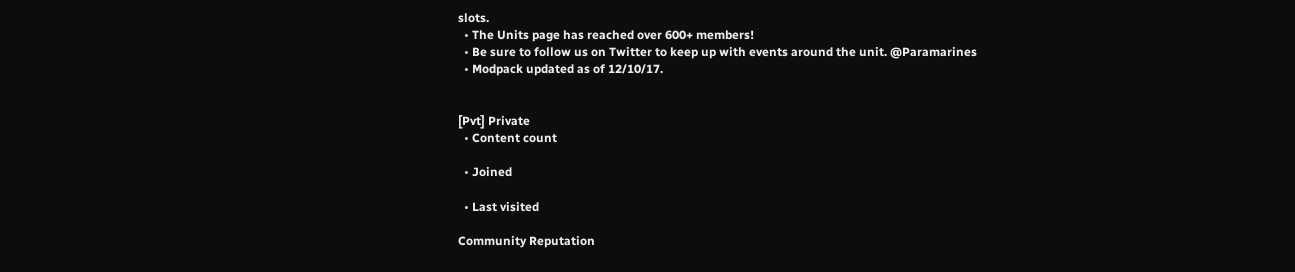slots.
  • The Units page has reached over 600+ members!
  • Be sure to follow us on Twitter to keep up with events around the unit. @Paramarines
  • Modpack updated as of 12/10/17.


[Pvt] Private
  • Content count

  • Joined

  • Last visited

Community Reputation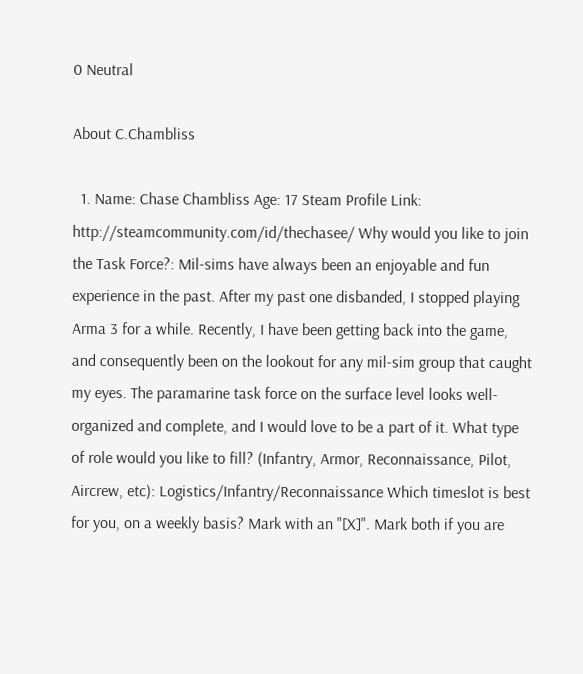0 Neutral

About C.Chambliss

  1. Name: Chase Chambliss Age: 17 Steam Profile Link: http://steamcommunity.com/id/thechasee/ Why would you like to join the Task Force?: Mil-sims have always been an enjoyable and fun experience in the past. After my past one disbanded, I stopped playing Arma 3 for a while. Recently, I have been getting back into the game, and consequently been on the lookout for any mil-sim group that caught my eyes. The paramarine task force on the surface level looks well-organized and complete, and I would love to be a part of it. What type of role would you like to fill? (Infantry, Armor, Reconnaissance, Pilot, Aircrew, etc): Logistics/Infantry/Reconnaissance Which timeslot is best for you, on a weekly basis? Mark with an "[X]". Mark both if you are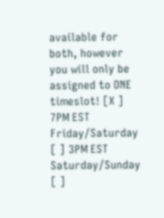available for both, however you will only be assigned to ONE timeslot! [X ] 7PM EST Friday/Saturday [ ] 3PM EST Saturday/Sunday [ ]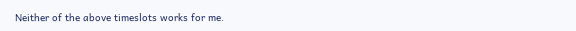Neither of the above timeslots works for me.